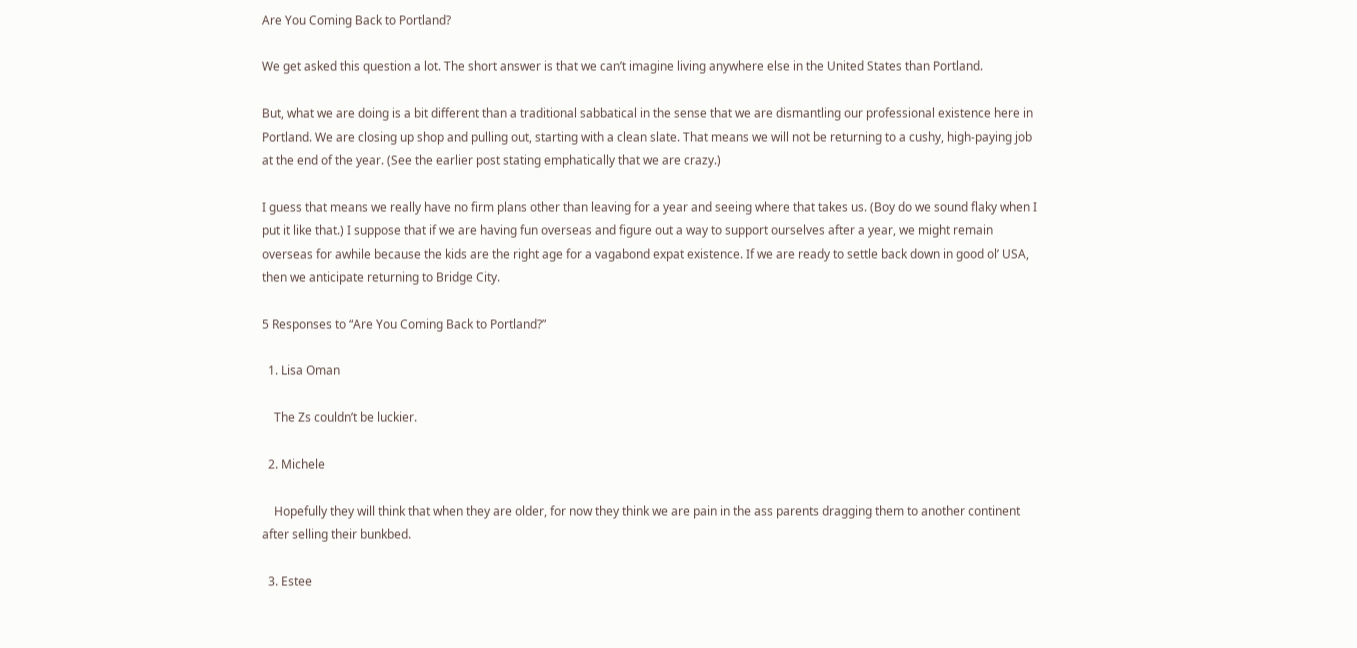Are You Coming Back to Portland?

We get asked this question a lot. The short answer is that we can’t imagine living anywhere else in the United States than Portland.

But, what we are doing is a bit different than a traditional sabbatical in the sense that we are dismantling our professional existence here in Portland. We are closing up shop and pulling out, starting with a clean slate. That means we will not be returning to a cushy, high-paying job at the end of the year. (See the earlier post stating emphatically that we are crazy.)

I guess that means we really have no firm plans other than leaving for a year and seeing where that takes us. (Boy do we sound flaky when I put it like that.) I suppose that if we are having fun overseas and figure out a way to support ourselves after a year, we might remain overseas for awhile because the kids are the right age for a vagabond expat existence. If we are ready to settle back down in good ol’ USA, then we anticipate returning to Bridge City.

5 Responses to “Are You Coming Back to Portland?”

  1. Lisa Oman

    The Zs couldn’t be luckier.

  2. Michele

    Hopefully they will think that when they are older, for now they think we are pain in the ass parents dragging them to another continent after selling their bunkbed.

  3. Estee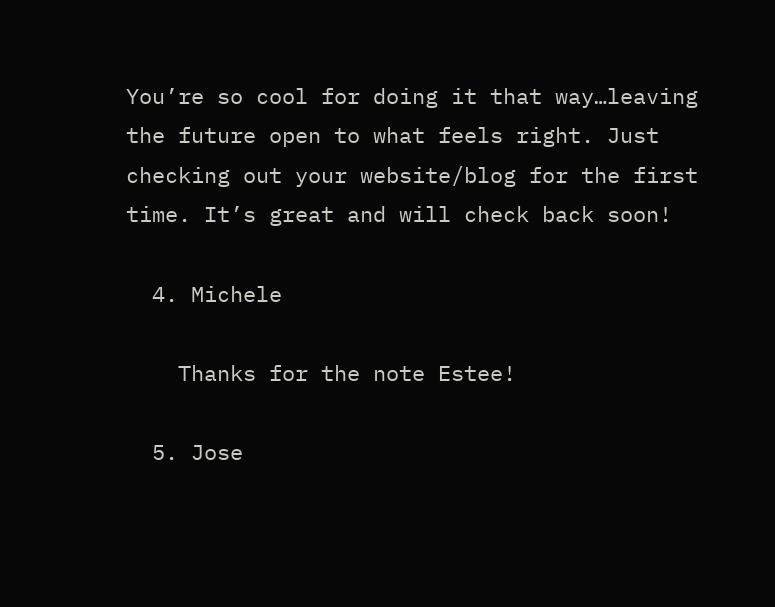You’re so cool for doing it that way…leaving the future open to what feels right. Just checking out your website/blog for the first time. It’s great and will check back soon!

  4. Michele

    Thanks for the note Estee!

  5. Jose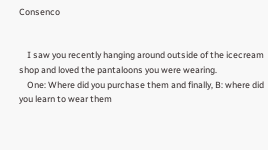Consenco


    I saw you recently hanging around outside of the icecream shop and loved the pantaloons you were wearing.
    One: Where did you purchase them and finally, B: where did you learn to wear them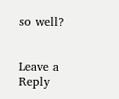so well?


Leave a Reply